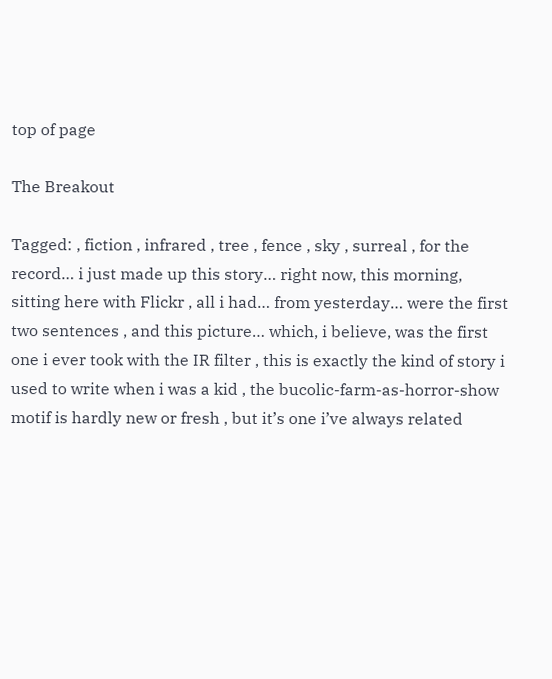top of page

The Breakout

Tagged: , fiction , infrared , tree , fence , sky , surreal , for the record… i just made up this story… right now, this morning, sitting here with Flickr , all i had… from yesterday… were the first two sentences , and this picture… which, i believe, was the first one i ever took with the IR filter , this is exactly the kind of story i used to write when i was a kid , the bucolic-farm-as-horror-show motif is hardly new or fresh , but it’s one i’ve always related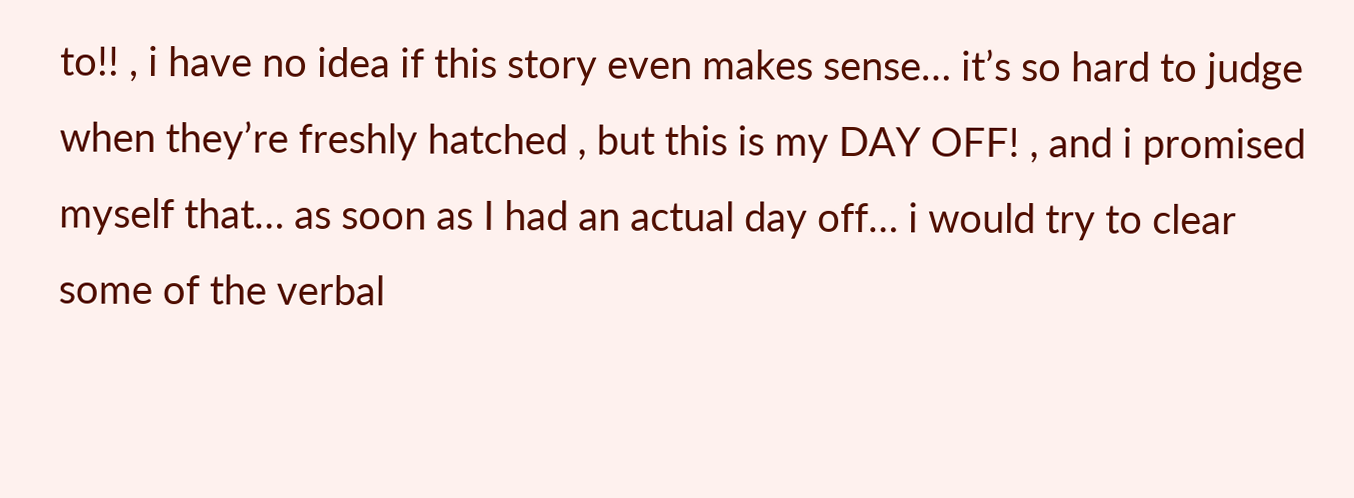to!! , i have no idea if this story even makes sense… it’s so hard to judge when they’re freshly hatched , but this is my DAY OFF! , and i promised myself that… as soon as I had an actual day off… i would try to clear some of the verbal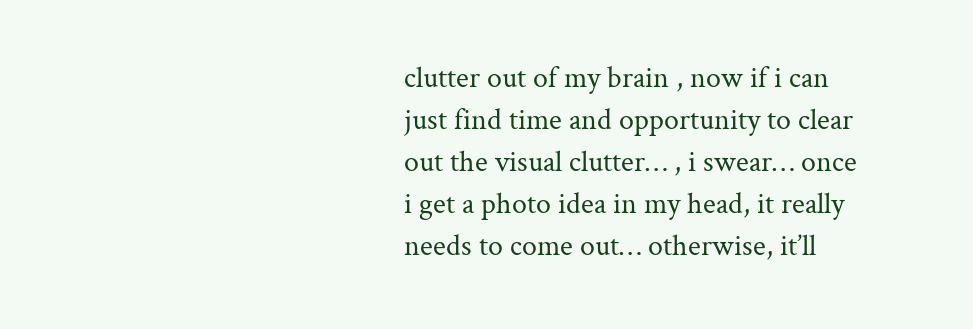clutter out of my brain , now if i can just find time and opportunity to clear out the visual clutter… , i swear… once i get a photo idea in my head, it really needs to come out… otherwise, it’ll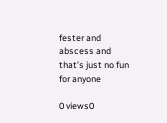fester and abscess and that’s just no fun for anyone

0 views0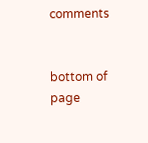comments


bottom of page